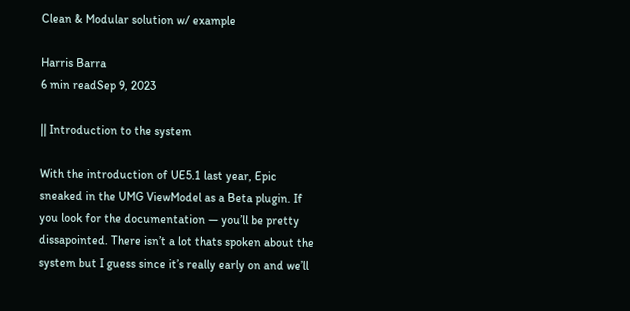Clean & Modular solution w/ example

Harris Barra
6 min readSep 9, 2023

|| Introduction to the system

With the introduction of UE5.1 last year, Epic sneaked in the UMG ViewModel as a Beta plugin. If you look for the documentation — you’ll be pretty dissapointed. There isn’t a lot thats spoken about the system but I guess since it’s really early on and we’ll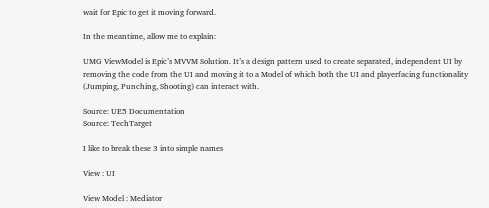wait for Epic to get it moving forward.

In the meantime, allow me to explain:

UMG ViewModel is Epic’s MVVM Solution. It’s a design pattern used to create separated, independent UI by removing the code from the UI and moving it to a Model of which both the UI and playerfacing functionality (Jumping, Punching, Shooting) can interact with.

Source: UE5 Documentation
Source: TechTarget

I like to break these 3 into simple names

View : UI

View Model : Mediator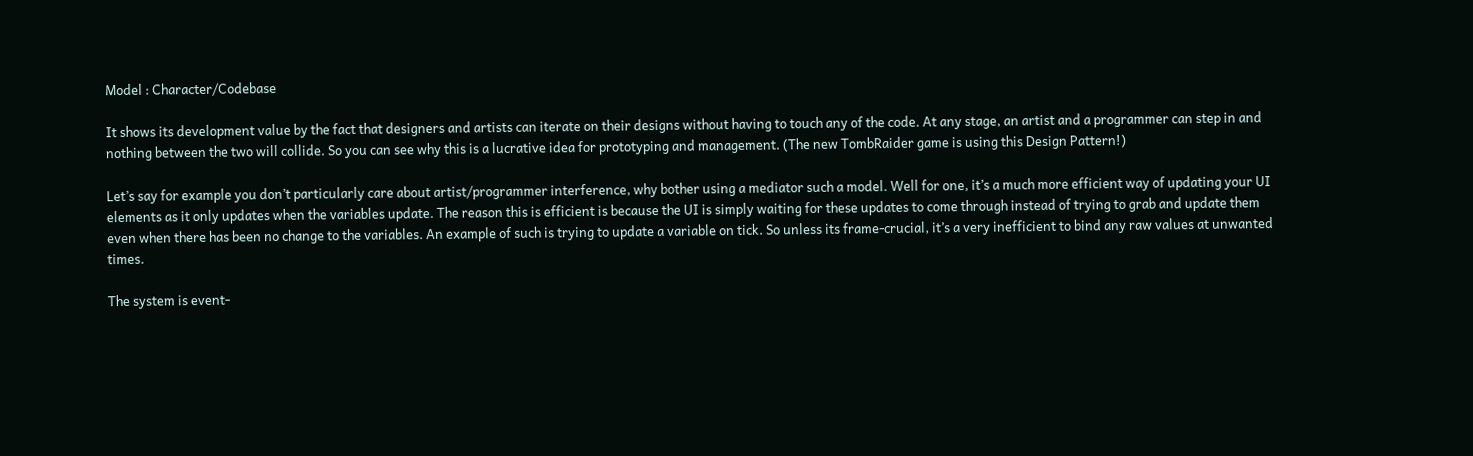Model : Character/Codebase

It shows its development value by the fact that designers and artists can iterate on their designs without having to touch any of the code. At any stage, an artist and a programmer can step in and nothing between the two will collide. So you can see why this is a lucrative idea for prototyping and management. (The new TombRaider game is using this Design Pattern!)

Let’s say for example you don’t particularly care about artist/programmer interference, why bother using a mediator such a model. Well for one, it’s a much more efficient way of updating your UI elements as it only updates when the variables update. The reason this is efficient is because the UI is simply waiting for these updates to come through instead of trying to grab and update them even when there has been no change to the variables. An example of such is trying to update a variable on tick. So unless its frame-crucial, it’s a very inefficient to bind any raw values at unwanted times.

The system is event-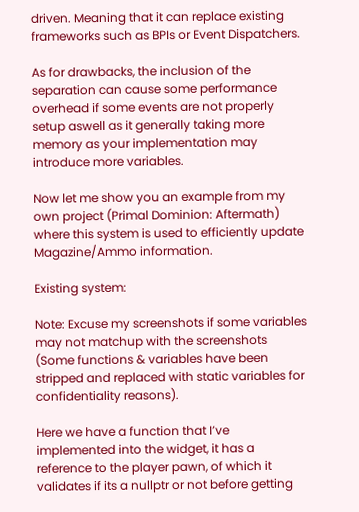driven. Meaning that it can replace existing frameworks such as BPIs or Event Dispatchers.

As for drawbacks, the inclusion of the separation can cause some performance overhead if some events are not properly setup aswell as it generally taking more memory as your implementation may introduce more variables.

Now let me show you an example from my own project (Primal Dominion: Aftermath) where this system is used to efficiently update Magazine/Ammo information.

Existing system:

Note: Excuse my screenshots if some variables may not matchup with the screenshots (Some functions & variables have been stripped and replaced with static variables for confidentiality reasons).

Here we have a function that I’ve implemented into the widget, it has a reference to the player pawn, of which it validates if its a nullptr or not before getting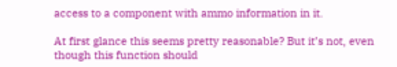access to a component with ammo information in it.

At first glance this seems pretty reasonable? But it’s not, even though this function should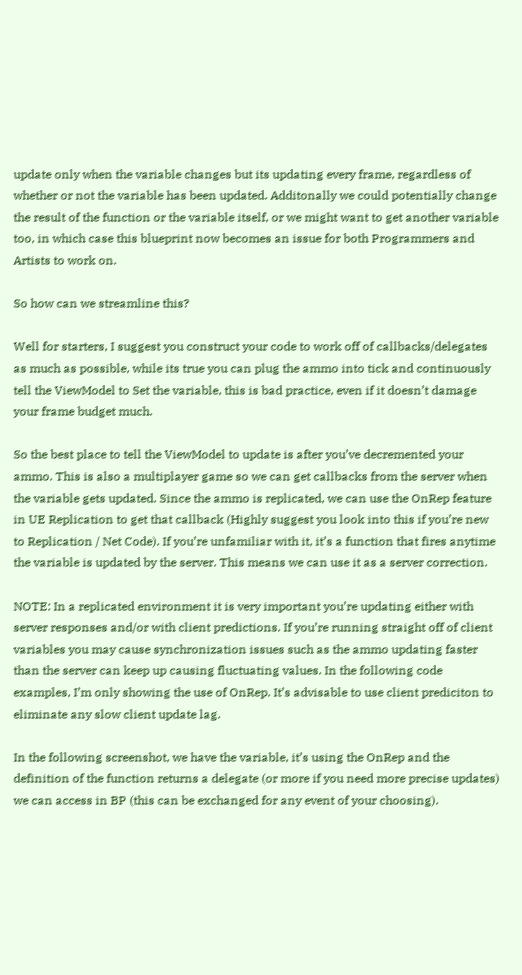update only when the variable changes but its updating every frame, regardless of whether or not the variable has been updated. Additonally we could potentially change the result of the function or the variable itself, or we might want to get another variable too, in which case this blueprint now becomes an issue for both Programmers and Artists to work on.

So how can we streamline this?

Well for starters, I suggest you construct your code to work off of callbacks/delegates as much as possible, while its true you can plug the ammo into tick and continuously tell the ViewModel to Set the variable, this is bad practice, even if it doesn’t damage your frame budget much.

So the best place to tell the ViewModel to update is after you’ve decremented your ammo. This is also a multiplayer game so we can get callbacks from the server when the variable gets updated. Since the ammo is replicated, we can use the OnRep feature in UE Replication to get that callback (Highly suggest you look into this if you’re new to Replication / Net Code). If you’re unfamiliar with it, it’s a function that fires anytime the variable is updated by the server. This means we can use it as a server correction.

NOTE: In a replicated environment it is very important you’re updating either with server responses and/or with client predictions. If you’re running straight off of client variables you may cause synchronization issues such as the ammo updating faster than the server can keep up causing fluctuating values. In the following code examples, I’m only showing the use of OnRep. It’s advisable to use client prediciton to eliminate any slow client update lag.

In the following screenshot, we have the variable, it’s using the OnRep and the definition of the function returns a delegate (or more if you need more precise updates) we can access in BP (this can be exchanged for any event of your choosing).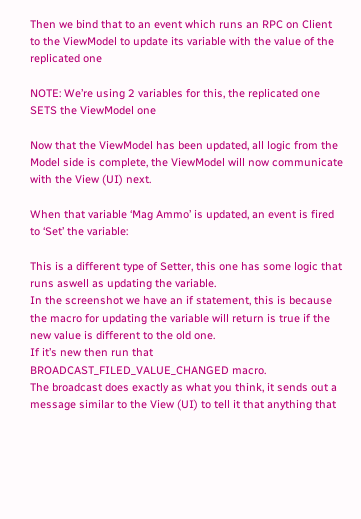Then we bind that to an event which runs an RPC on Client to the ViewModel to update its variable with the value of the replicated one

NOTE: We’re using 2 variables for this, the replicated one SETS the ViewModel one

Now that the ViewModel has been updated, all logic from the Model side is complete, the ViewModel will now communicate with the View (UI) next.

When that variable ‘Mag Ammo’ is updated, an event is fired to ‘Set’ the variable:

This is a different type of Setter, this one has some logic that runs aswell as updating the variable.
In the screenshot we have an if statement, this is because the macro for updating the variable will return is true if the new value is different to the old one.
If it’s new then run that BROADCAST_FILED_VALUE_CHANGED macro.
The broadcast does exactly as what you think, it sends out a message similar to the View (UI) to tell it that anything that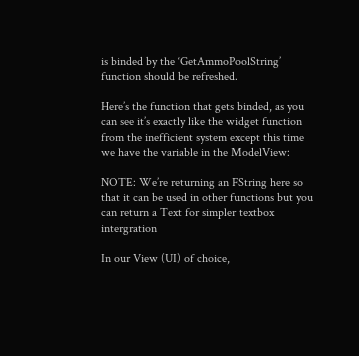is binded by the ‘GetAmmoPoolString’ function should be refreshed.

Here’s the function that gets binded, as you can see it’s exactly like the widget function from the inefficient system except this time we have the variable in the ModelView:

NOTE: We’re returning an FString here so that it can be used in other functions but you can return a Text for simpler textbox intergration

In our View (UI) of choice,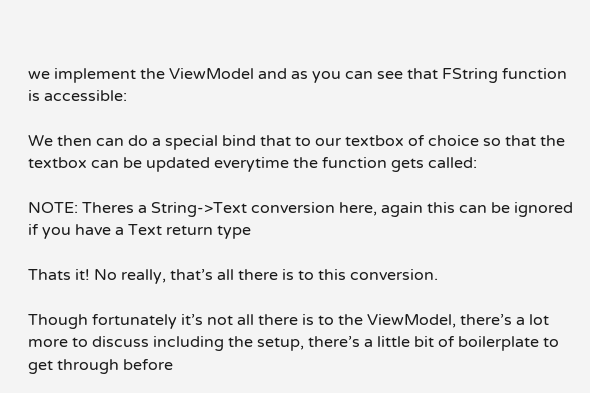we implement the ViewModel and as you can see that FString function is accessible:

We then can do a special bind that to our textbox of choice so that the textbox can be updated everytime the function gets called:

NOTE: Theres a String->Text conversion here, again this can be ignored if you have a Text return type

Thats it! No really, that’s all there is to this conversion.

Though fortunately it’s not all there is to the ViewModel, there’s a lot more to discuss including the setup, there’s a little bit of boilerplate to get through before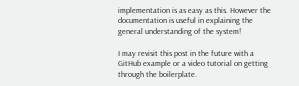implementation is as easy as this. However the documentation is useful in explaining the general understanding of the system!

I may revisit this post in the future with a GitHub example or a video tutorial on getting through the boilerplate.